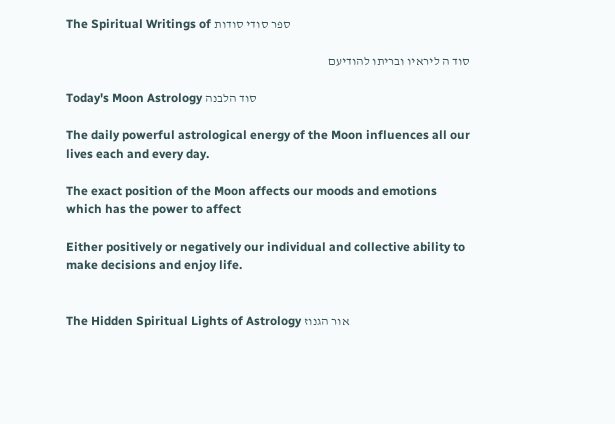The Spiritual Writings of ספר סודי סודות

סוד ה ליראיו ובריתו להודיעם

Today's Moon Astrology סוד הלבנה

The daily powerful astrological energy of the Moon influences all our lives each and every day.

The exact position of the Moon affects our moods and emotions which has the power to affect

Either positively or negatively our individual and collective ability to make decisions and enjoy life.


The Hidden Spiritual Lights of Astrology אור הגנוז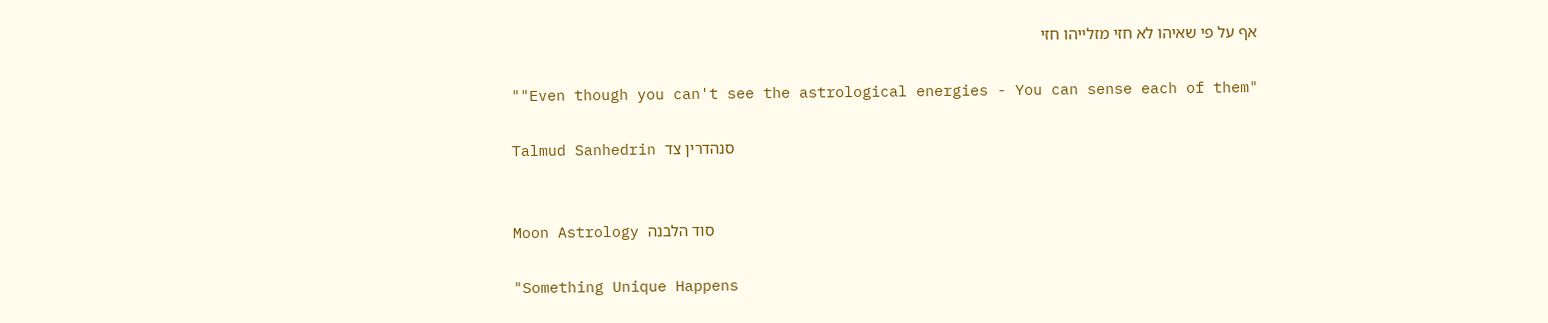אף על פי שאיהו לא חזי מזלייהו חזי

""Even though you can't see the astrological energies - You can sense each of them"

Talmud Sanhedrin סנהדרין צד


Moon Astrology סוד הלבנה

"Something Unique Happens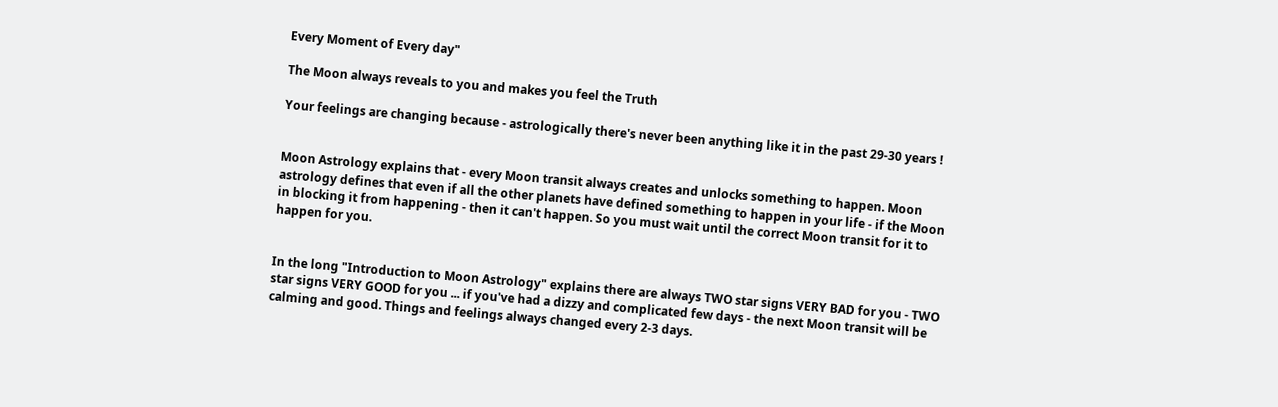Every Moment of Every day"

The Moon always reveals to you and makes you feel the Truth

Your feelings are changing because - astrologically there's never been anything like it in the past 29-30 years !


Moon Astrology explains that - every Moon transit always creates and unlocks something to happen. Moon astrology defines that even if all the other planets have defined something to happen in your life - if the Moon in blocking it from happening - then it can't happen. So you must wait until the correct Moon transit for it to happen for you.


In the long "Introduction to Moon Astrology" explains there are always TWO star signs VERY BAD for you - TWO star signs VERY GOOD for you ... if you've had a dizzy and complicated few days - the next Moon transit will be calming and good. Things and feelings always changed every 2-3 days.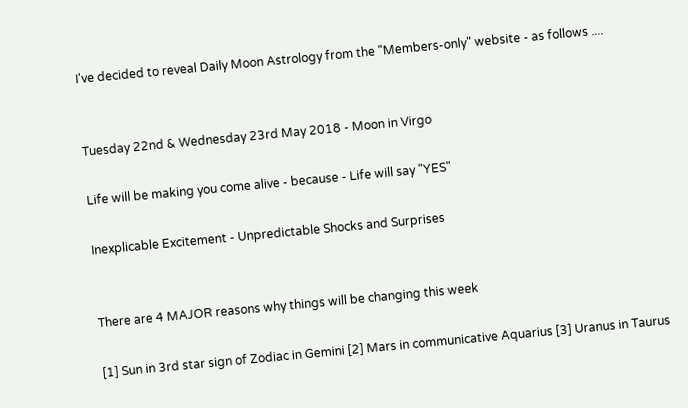I've decided to reveal Daily Moon Astrology from the "Members-only" website - as follows ....


Tuesday 22nd & Wednesday 23rd May 2018 - Moon in Virgo

Life will be making you come alive - because - Life will say "YES"

Inexplicable Excitement - Unpredictable Shocks and Surprises


There are 4 MAJOR reasons why things will be changing this week

[1] Sun in 3rd star sign of Zodiac in Gemini [2] Mars in communicative Aquarius [3] Uranus in Taurus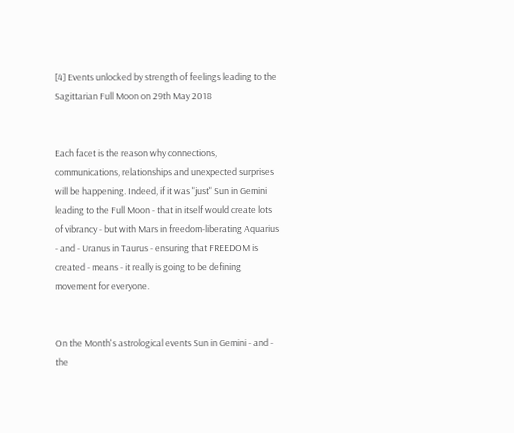[4] Events unlocked by strength of feelings leading to the Sagittarian Full Moon on 29th May 2018


Each facet is the reason why connections, communications, relationships and unexpected surprises will be happening. Indeed, if it was "just" Sun in Gemini leading to the Full Moon - that in itself would create lots of vibrancy - but with Mars in freedom-liberating Aquarius - and - Uranus in Taurus - ensuring that FREEDOM is created - means - it really is going to be defining movement for everyone.


On the Month's astrological events Sun in Gemini - and - the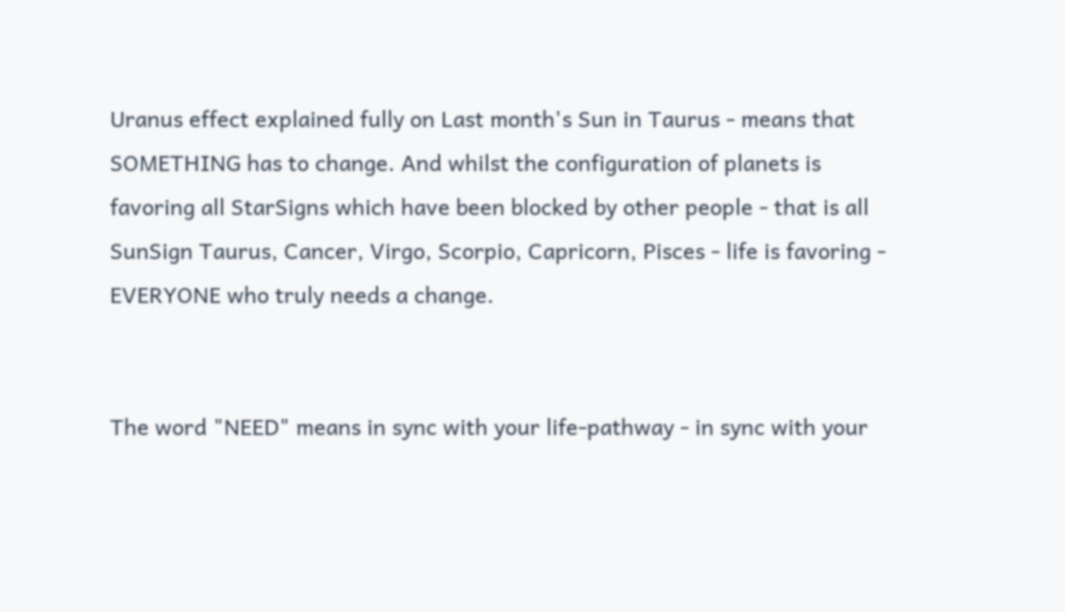Uranus effect explained fully on Last month's Sun in Taurus - means that SOMETHING has to change. And whilst the configuration of planets is favoring all StarSigns which have been blocked by other people - that is all SunSign Taurus, Cancer, Virgo, Scorpio, Capricorn, Pisces - life is favoring - EVERYONE who truly needs a change.


The word "NEED" means in sync with your life-pathway - in sync with your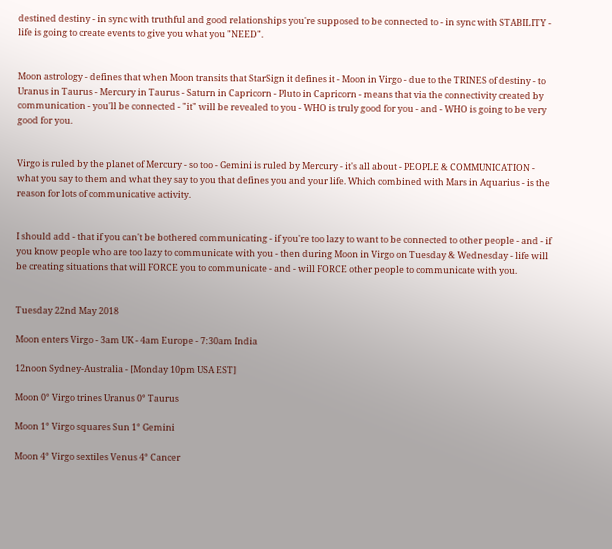destined destiny - in sync with truthful and good relationships you're supposed to be connected to - in sync with STABILITY - life is going to create events to give you what you "NEED".


Moon astrology - defines that when Moon transits that StarSign it defines it - Moon in Virgo - due to the TRINES of destiny - to Uranus in Taurus - Mercury in Taurus - Saturn in Capricorn - Pluto in Capricorn - means that via the connectivity created by communication - you'll be connected - "it" will be revealed to you - WHO is truly good for you - and - WHO is going to be very good for you.


Virgo is ruled by the planet of Mercury - so too - Gemini is ruled by Mercury - it's all about - PEOPLE & COMMUNICATION - what you say to them and what they say to you that defines you and your life. Which combined with Mars in Aquarius - is the reason for lots of communicative activity.


I should add - that if you can't be bothered communicating - if you're too lazy to want to be connected to other people - and - if you know people who are too lazy to communicate with you - then during Moon in Virgo on Tuesday & Wednesday - life will be creating situations that will FORCE you to communicate - and - will FORCE other people to communicate with you.


Tuesday 22nd May 2018

Moon enters Virgo - 3am UK - 4am Europe - 7:30am India

12noon Sydney-Australia - [Monday 10pm USA EST]

Moon 0° Virgo trines Uranus 0° Taurus

Moon 1° Virgo squares Sun 1° Gemini

Moon 4° Virgo sextiles Venus 4° Cancer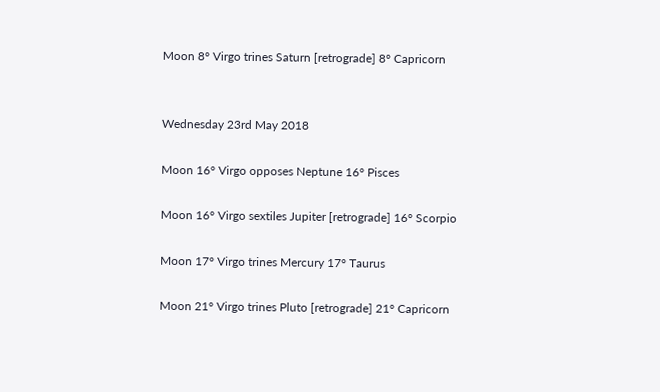Moon 8° Virgo trines Saturn [retrograde] 8° Capricorn


Wednesday 23rd May 2018

Moon 16° Virgo opposes Neptune 16° Pisces

Moon 16° Virgo sextiles Jupiter [retrograde] 16° Scorpio

Moon 17° Virgo trines Mercury 17° Taurus

Moon 21° Virgo trines Pluto [retrograde] 21° Capricorn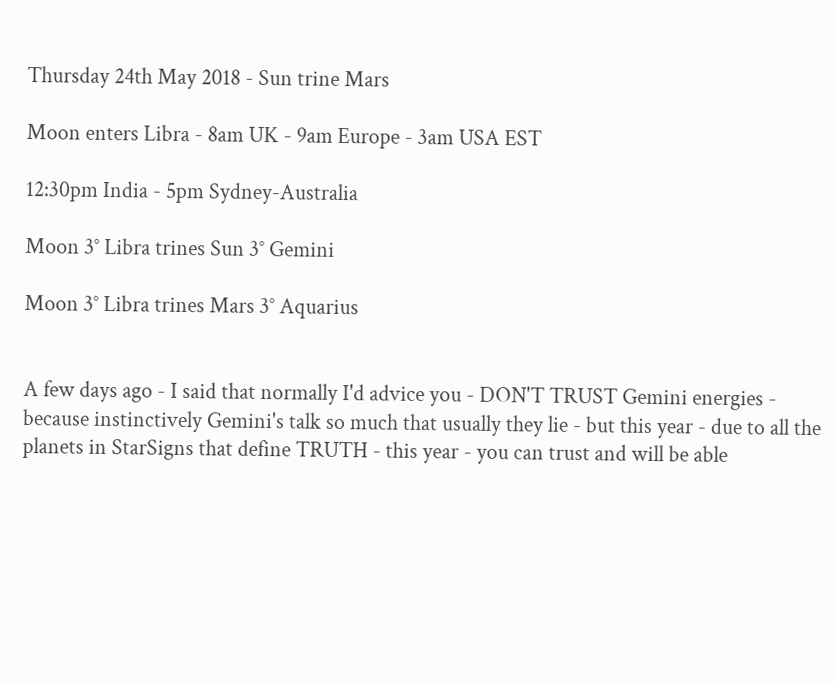Thursday 24th May 2018 - Sun trine Mars

Moon enters Libra - 8am UK - 9am Europe - 3am USA EST

12:30pm India - 5pm Sydney-Australia

Moon 3° Libra trines Sun 3° Gemini

Moon 3° Libra trines Mars 3° Aquarius


A few days ago - I said that normally I'd advice you - DON'T TRUST Gemini energies - because instinctively Gemini's talk so much that usually they lie - but this year - due to all the planets in StarSigns that define TRUTH - this year - you can trust and will be able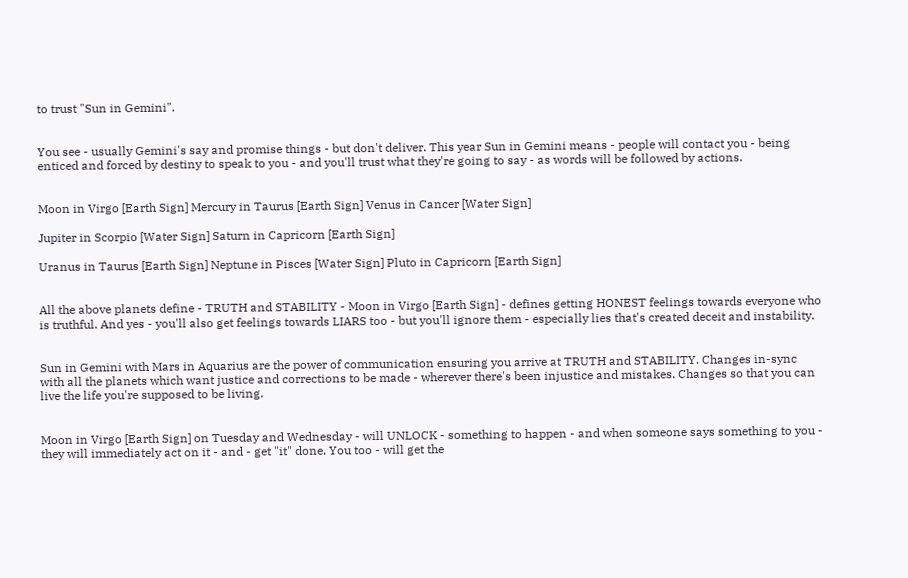to trust "Sun in Gemini".


You see - usually Gemini's say and promise things - but don't deliver. This year Sun in Gemini means - people will contact you - being enticed and forced by destiny to speak to you - and you'll trust what they're going to say - as words will be followed by actions.


Moon in Virgo [Earth Sign] Mercury in Taurus [Earth Sign] Venus in Cancer [Water Sign]

Jupiter in Scorpio [Water Sign] Saturn in Capricorn [Earth Sign]

Uranus in Taurus [Earth Sign] Neptune in Pisces [Water Sign] Pluto in Capricorn [Earth Sign]


All the above planets define - TRUTH and STABILITY - Moon in Virgo [Earth Sign] - defines getting HONEST feelings towards everyone who is truthful. And yes - you'll also get feelings towards LIARS too - but you'll ignore them - especially lies that's created deceit and instability.


Sun in Gemini with Mars in Aquarius are the power of communication ensuring you arrive at TRUTH and STABILITY. Changes in-sync with all the planets which want justice and corrections to be made - wherever there's been injustice and mistakes. Changes so that you can live the life you're supposed to be living.


Moon in Virgo [Earth Sign] on Tuesday and Wednesday - will UNLOCK - something to happen - and when someone says something to you - they will immediately act on it - and - get "it" done. You too - will get the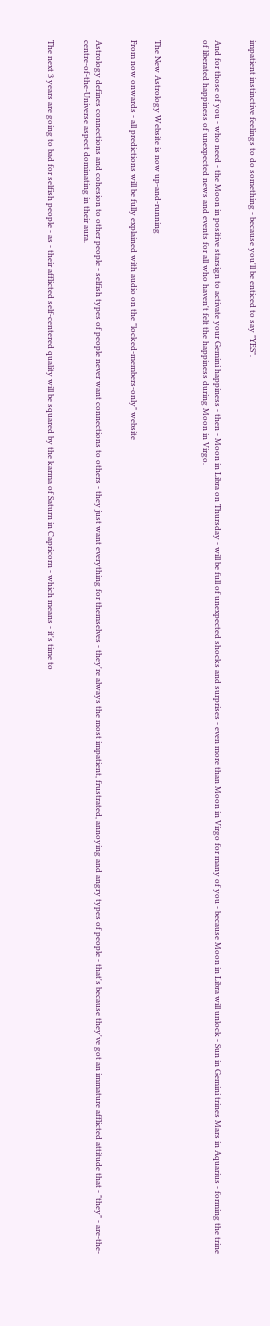impatient instinctive feelings to do something - because you'll be enticed to say "YES".


And for those of you - who need - the Moon in positive starsign to activate your Gemini happiness - then - Moon in Libra on Thursday - will be full of unexpected shocks and surprises - even more than Moon in Virgo for many of you - because Moon in Libra will unlock - Sun in Gemini trines Mars in Aquarius - forming the trine of liberated happiness of unexpected news and events for all who haven't felt the happiness during Moon in Virgo.



The New Astrology Website is now up-and-running

From now onwards - all predictions will be fully explained with audio on the "locked-members-only" website


Astrology defines connections and cohesion to other people - selfish types of people never want connections to others - they just want everything for themselves - they're always the most impatient, frustrated, annoying and angry types of people - that's because they've got an immature afflicted attitude that - "they" - are-the-centre-of-the-Universe aspect dominating in their aura.


The next 3 years are going to bad for selfish people - as - their afflicted self-centered quality will be squared by the karma of Saturn in Capricorn - which means - it's time to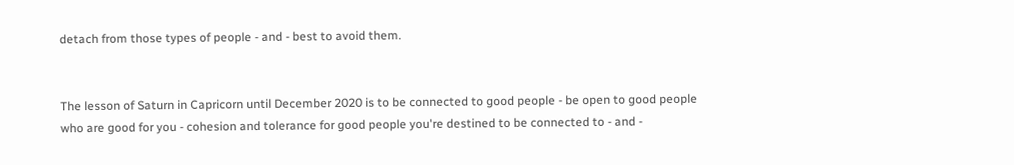detach from those types of people - and - best to avoid them.


The lesson of Saturn in Capricorn until December 2020 is to be connected to good people - be open to good people who are good for you - cohesion and tolerance for good people you're destined to be connected to - and -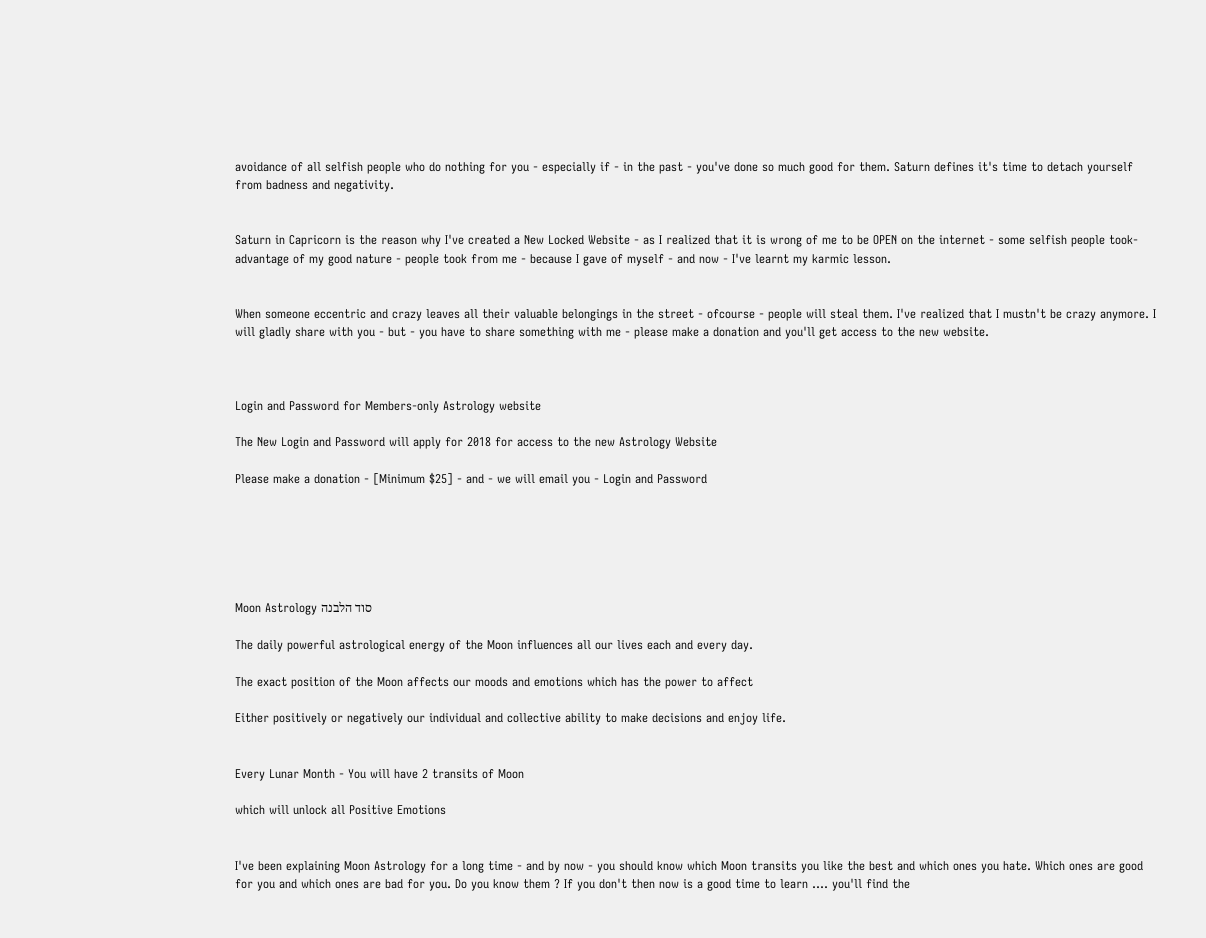avoidance of all selfish people who do nothing for you - especially if - in the past - you've done so much good for them. Saturn defines it's time to detach yourself from badness and negativity.


Saturn in Capricorn is the reason why I've created a New Locked Website - as I realized that it is wrong of me to be OPEN on the internet - some selfish people took-advantage of my good nature - people took from me - because I gave of myself - and now - I've learnt my karmic lesson.


When someone eccentric and crazy leaves all their valuable belongings in the street - ofcourse - people will steal them. I've realized that I mustn't be crazy anymore. I will gladly share with you - but - you have to share something with me - please make a donation and you'll get access to the new website.



Login and Password for Members-only Astrology website

The New Login and Password will apply for 2018 for access to the new Astrology Website

Please make a donation - [Minimum $25] - and - we will email you - Login and Password






Moon Astrology סוד הלבנה

The daily powerful astrological energy of the Moon influences all our lives each and every day.

The exact position of the Moon affects our moods and emotions which has the power to affect

Either positively or negatively our individual and collective ability to make decisions and enjoy life.


Every Lunar Month - You will have 2 transits of Moon

which will unlock all Positive Emotions


I've been explaining Moon Astrology for a long time - and by now - you should know which Moon transits you like the best and which ones you hate. Which ones are good for you and which ones are bad for you. Do you know them ? If you don't then now is a good time to learn .... you'll find the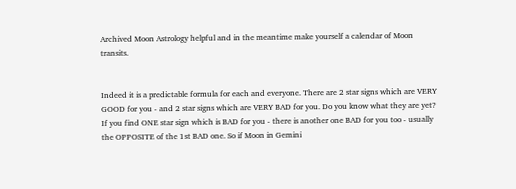Archived Moon Astrology helpful and in the meantime make yourself a calendar of Moon transits.


Indeed it is a predictable formula for each and everyone. There are 2 star signs which are VERY GOOD for you - and 2 star signs which are VERY BAD for you. Do you know what they are yet? If you find ONE star sign which is BAD for you - there is another one BAD for you too - usually the OPPOSITE of the 1st BAD one. So if Moon in Gemini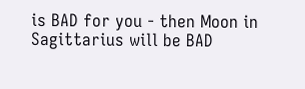is BAD for you - then Moon in Sagittarius will be BAD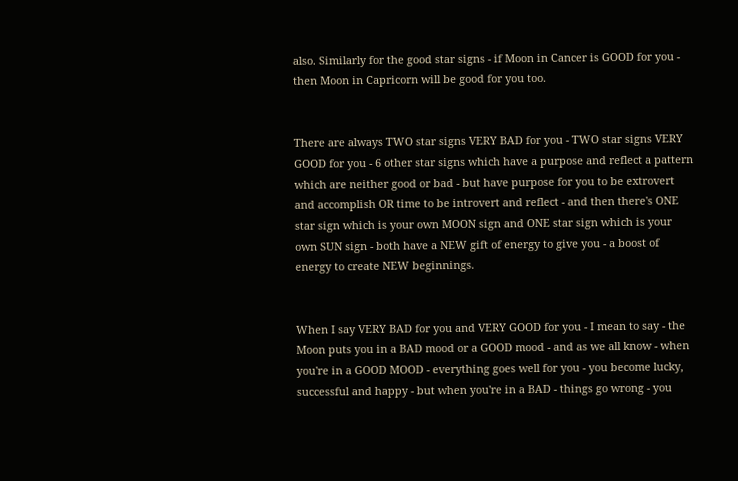also. Similarly for the good star signs - if Moon in Cancer is GOOD for you - then Moon in Capricorn will be good for you too.


There are always TWO star signs VERY BAD for you - TWO star signs VERY GOOD for you - 6 other star signs which have a purpose and reflect a pattern which are neither good or bad - but have purpose for you to be extrovert and accomplish OR time to be introvert and reflect - and then there's ONE star sign which is your own MOON sign and ONE star sign which is your own SUN sign - both have a NEW gift of energy to give you - a boost of energy to create NEW beginnings.


When I say VERY BAD for you and VERY GOOD for you - I mean to say - the Moon puts you in a BAD mood or a GOOD mood - and as we all know - when you're in a GOOD MOOD - everything goes well for you - you become lucky, successful and happy - but when you're in a BAD - things go wrong - you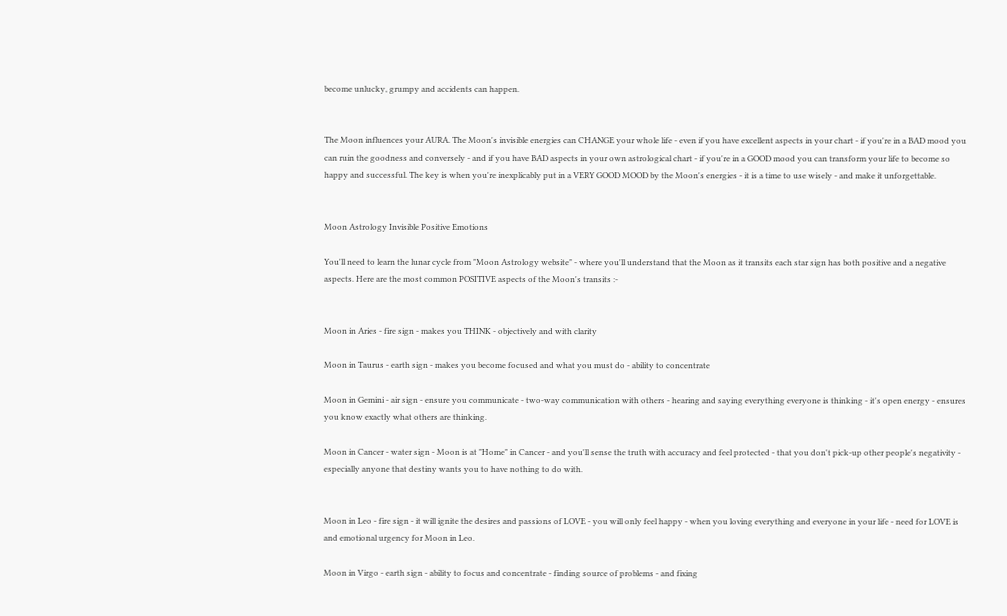become unlucky, grumpy and accidents can happen.


The Moon influences your AURA. The Moon's invisible energies can CHANGE your whole life - even if you have excellent aspects in your chart - if you're in a BAD mood you can ruin the goodness and conversely - and if you have BAD aspects in your own astrological chart - if you're in a GOOD mood you can transform your life to become so happy and successful. The key is when you're inexplicably put in a VERY GOOD MOOD by the Moon's energies - it is a time to use wisely - and make it unforgettable.


Moon Astrology Invisible Positive Emotions

You'll need to learn the lunar cycle from "Moon Astrology website" - where you'll understand that the Moon as it transits each star sign has both positive and a negative aspects. Here are the most common POSITIVE aspects of the Moon's transits :-


Moon in Aries - fire sign - makes you THINK - objectively and with clarity

Moon in Taurus - earth sign - makes you become focused and what you must do - ability to concentrate

Moon in Gemini - air sign - ensure you communicate - two-way communication with others - hearing and saying everything everyone is thinking - it's open energy - ensures you know exactly what others are thinking.

Moon in Cancer - water sign - Moon is at "Home" in Cancer - and you'll sense the truth with accuracy and feel protected - that you don't pick-up other people's negativity - especially anyone that destiny wants you to have nothing to do with.


Moon in Leo - fire sign - it will ignite the desires and passions of LOVE - you will only feel happy - when you loving everything and everyone in your life - need for LOVE is and emotional urgency for Moon in Leo.

Moon in Virgo - earth sign - ability to focus and concentrate - finding source of problems - and fixing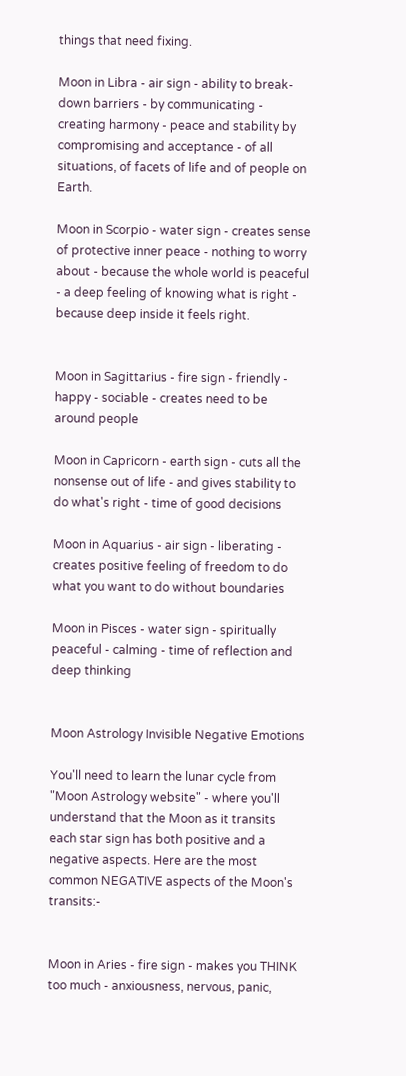things that need fixing.

Moon in Libra - air sign - ability to break-down barriers - by communicating - creating harmony - peace and stability by compromising and acceptance - of all situations, of facets of life and of people on Earth.

Moon in Scorpio - water sign - creates sense of protective inner peace - nothing to worry about - because the whole world is peaceful - a deep feeling of knowing what is right - because deep inside it feels right.


Moon in Sagittarius - fire sign - friendly - happy - sociable - creates need to be around people

Moon in Capricorn - earth sign - cuts all the nonsense out of life - and gives stability to do what's right - time of good decisions

Moon in Aquarius - air sign - liberating - creates positive feeling of freedom to do what you want to do without boundaries

Moon in Pisces - water sign - spiritually peaceful - calming - time of reflection and deep thinking


Moon Astrology Invisible Negative Emotions

You'll need to learn the lunar cycle from "Moon Astrology website" - where you'll understand that the Moon as it transits each star sign has both positive and a negative aspects. Here are the most common NEGATIVE aspects of the Moon's transits:-


Moon in Aries - fire sign - makes you THINK too much - anxiousness, nervous, panic,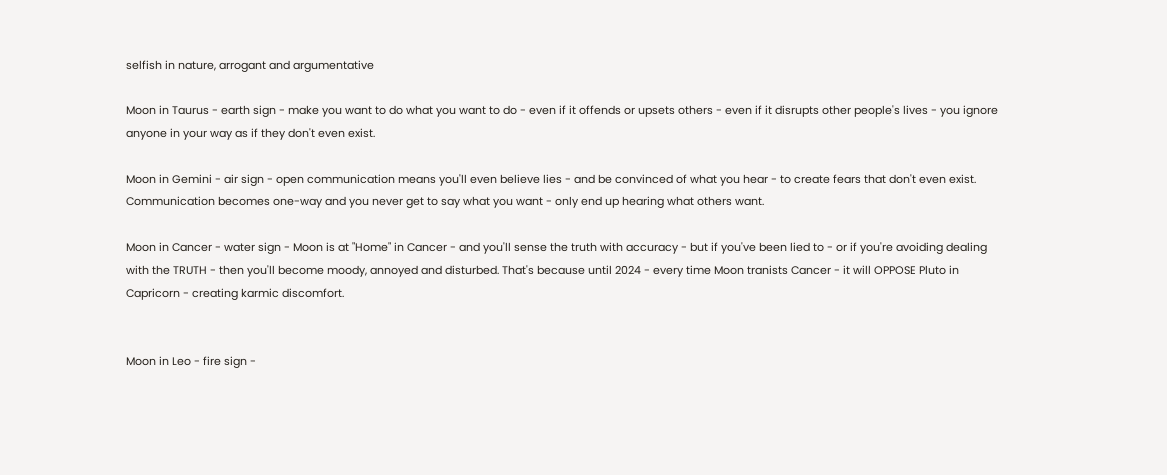selfish in nature, arrogant and argumentative

Moon in Taurus - earth sign - make you want to do what you want to do - even if it offends or upsets others - even if it disrupts other people's lives - you ignore anyone in your way as if they don't even exist.

Moon in Gemini - air sign - open communication means you'll even believe lies - and be convinced of what you hear - to create fears that don't even exist. Communication becomes one-way and you never get to say what you want - only end up hearing what others want.

Moon in Cancer - water sign - Moon is at "Home" in Cancer - and you'll sense the truth with accuracy - but if you've been lied to - or if you're avoiding dealing with the TRUTH - then you'll become moody, annoyed and disturbed. That's because until 2024 - every time Moon tranists Cancer - it will OPPOSE Pluto in Capricorn - creating karmic discomfort.


Moon in Leo - fire sign -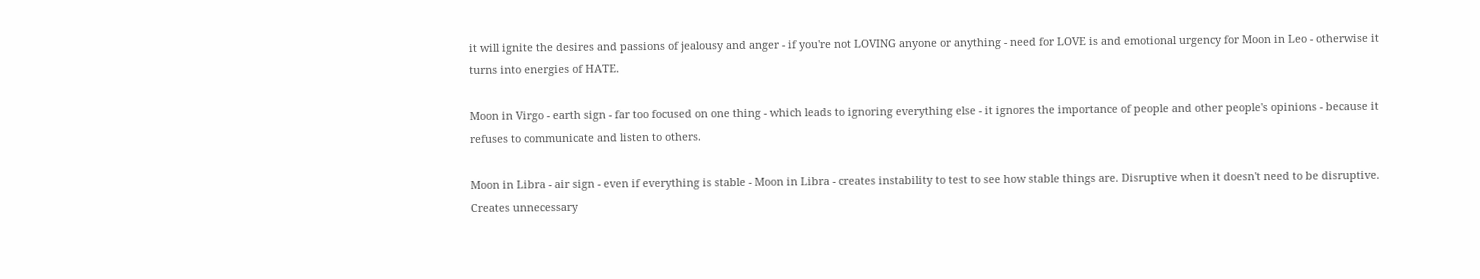it will ignite the desires and passions of jealousy and anger - if you're not LOVING anyone or anything - need for LOVE is and emotional urgency for Moon in Leo - otherwise it turns into energies of HATE.

Moon in Virgo - earth sign - far too focused on one thing - which leads to ignoring everything else - it ignores the importance of people and other people's opinions - because it refuses to communicate and listen to others.

Moon in Libra - air sign - even if everything is stable - Moon in Libra - creates instability to test to see how stable things are. Disruptive when it doesn't need to be disruptive. Creates unnecessary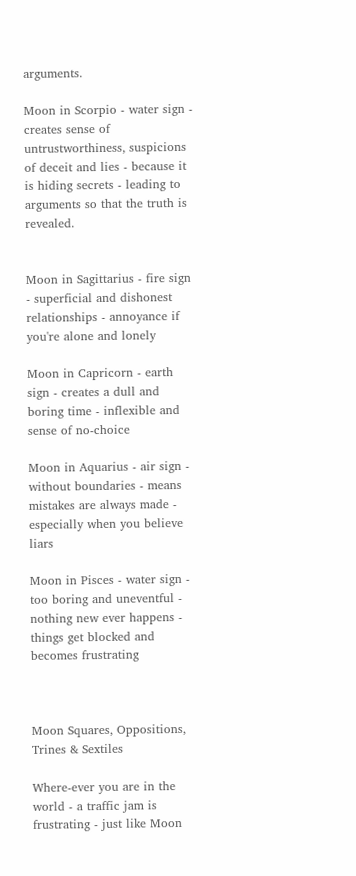arguments.

Moon in Scorpio - water sign - creates sense of untrustworthiness, suspicions of deceit and lies - because it is hiding secrets - leading to arguments so that the truth is revealed.


Moon in Sagittarius - fire sign - superficial and dishonest relationships - annoyance if you're alone and lonely

Moon in Capricorn - earth sign - creates a dull and boring time - inflexible and sense of no-choice

Moon in Aquarius - air sign - without boundaries - means mistakes are always made - especially when you believe liars

Moon in Pisces - water sign - too boring and uneventful - nothing new ever happens - things get blocked and becomes frustrating



Moon Squares, Oppositions, Trines & Sextiles

Where-ever you are in the world - a traffic jam is frustrating - just like Moon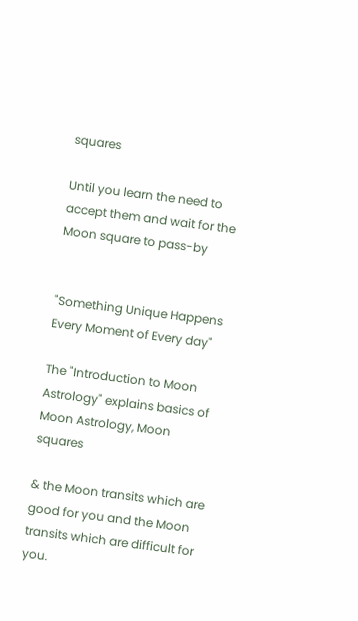squares

Until you learn the need to accept them and wait for the Moon square to pass-by


"Something Unique Happens Every Moment of Every day"

The "Introduction to Moon Astrology" explains basics of Moon Astrology, Moon squares

& the Moon transits which are good for you and the Moon transits which are difficult for you.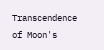Transcendence of Moon's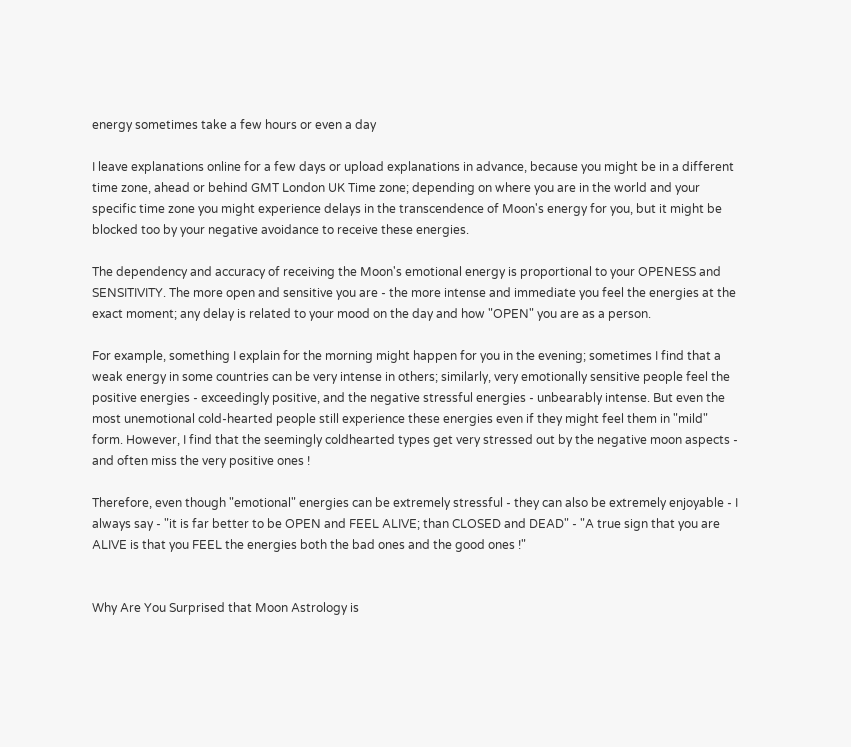energy sometimes take a few hours or even a day

I leave explanations online for a few days or upload explanations in advance, because you might be in a different time zone, ahead or behind GMT London UK Time zone; depending on where you are in the world and your specific time zone you might experience delays in the transcendence of Moon's energy for you, but it might be blocked too by your negative avoidance to receive these energies.

The dependency and accuracy of receiving the Moon's emotional energy is proportional to your OPENESS and SENSITIVITY. The more open and sensitive you are - the more intense and immediate you feel the energies at the exact moment; any delay is related to your mood on the day and how "OPEN" you are as a person.

For example, something I explain for the morning might happen for you in the evening; sometimes I find that a weak energy in some countries can be very intense in others; similarly, very emotionally sensitive people feel the positive energies - exceedingly positive, and the negative stressful energies - unbearably intense. But even the most unemotional cold-hearted people still experience these energies even if they might feel them in "mild" form. However, I find that the seemingly coldhearted types get very stressed out by the negative moon aspects - and often miss the very positive ones !

Therefore, even though "emotional" energies can be extremely stressful - they can also be extremely enjoyable - I always say - "it is far better to be OPEN and FEEL ALIVE; than CLOSED and DEAD" - "A true sign that you are ALIVE is that you FEEL the energies both the bad ones and the good ones !"


Why Are You Surprised that Moon Astrology is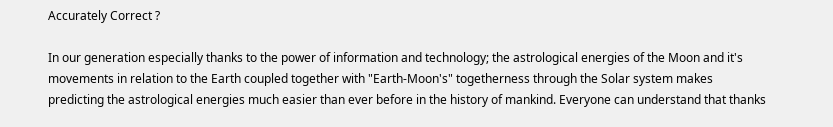Accurately Correct ?

In our generation especially thanks to the power of information and technology; the astrological energies of the Moon and it's movements in relation to the Earth coupled together with "Earth-Moon's" togetherness through the Solar system makes predicting the astrological energies much easier than ever before in the history of mankind. Everyone can understand that thanks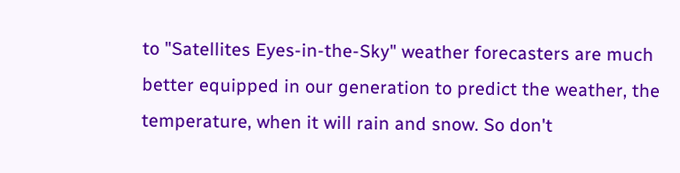to "Satellites Eyes-in-the-Sky" weather forecasters are much better equipped in our generation to predict the weather, the temperature, when it will rain and snow. So don't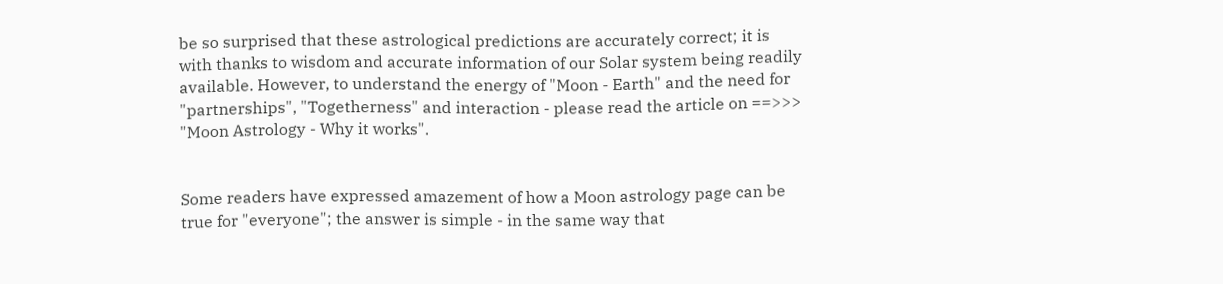be so surprised that these astrological predictions are accurately correct; it is with thanks to wisdom and accurate information of our Solar system being readily available. However, to understand the energy of "Moon - Earth" and the need for "partnerships", "Togetherness" and interaction - please read the article on ==>>> "Moon Astrology - Why it works".


Some readers have expressed amazement of how a Moon astrology page can be true for "everyone"; the answer is simple - in the same way that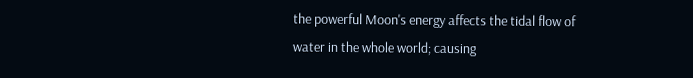the powerful Moon's energy affects the tidal flow of water in the whole world; causing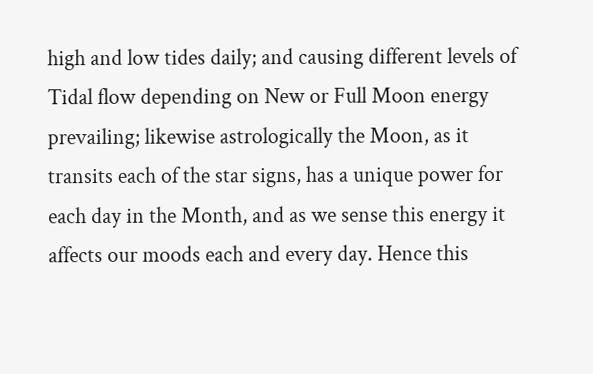high and low tides daily; and causing different levels of Tidal flow depending on New or Full Moon energy prevailing; likewise astrologically the Moon, as it transits each of the star signs, has a unique power for each day in the Month, and as we sense this energy it affects our moods each and every day. Hence this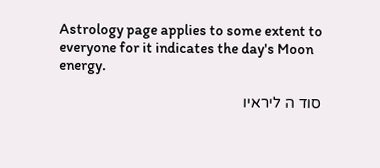Astrology page applies to some extent to everyone for it indicates the day's Moon energy.

סוד ה ליראיו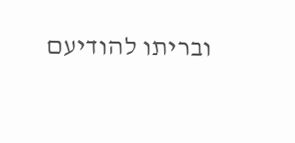ובריתו להודיעם